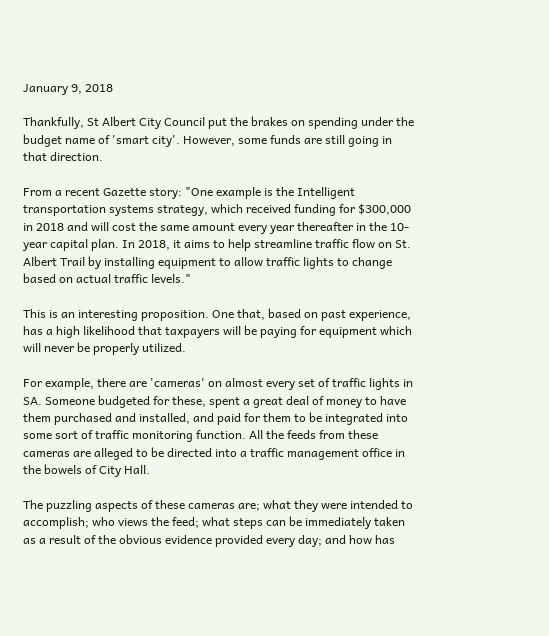January 9, 2018

Thankfully, St Albert City Council put the brakes on spending under the budget name of 'smart city'. However, some funds are still going in that direction.

From a recent Gazette story: "One example is the Intelligent transportation systems strategy, which received funding for $300,000 in 2018 and will cost the same amount every year thereafter in the 10-year capital plan. In 2018, it aims to help streamline traffic flow on St. Albert Trail by installing equipment to allow traffic lights to change based on actual traffic levels."

This is an interesting proposition. One that, based on past experience, has a high likelihood that taxpayers will be paying for equipment which will never be properly utilized.

For example, there are 'cameras' on almost every set of traffic lights in SA. Someone budgeted for these, spent a great deal of money to have them purchased and installed, and paid for them to be integrated into some sort of traffic monitoring function. All the feeds from these cameras are alleged to be directed into a traffic management office in the bowels of City Hall.

The puzzling aspects of these cameras are; what they were intended to accomplish; who views the feed; what steps can be immediately taken as a result of the obvious evidence provided every day; and how has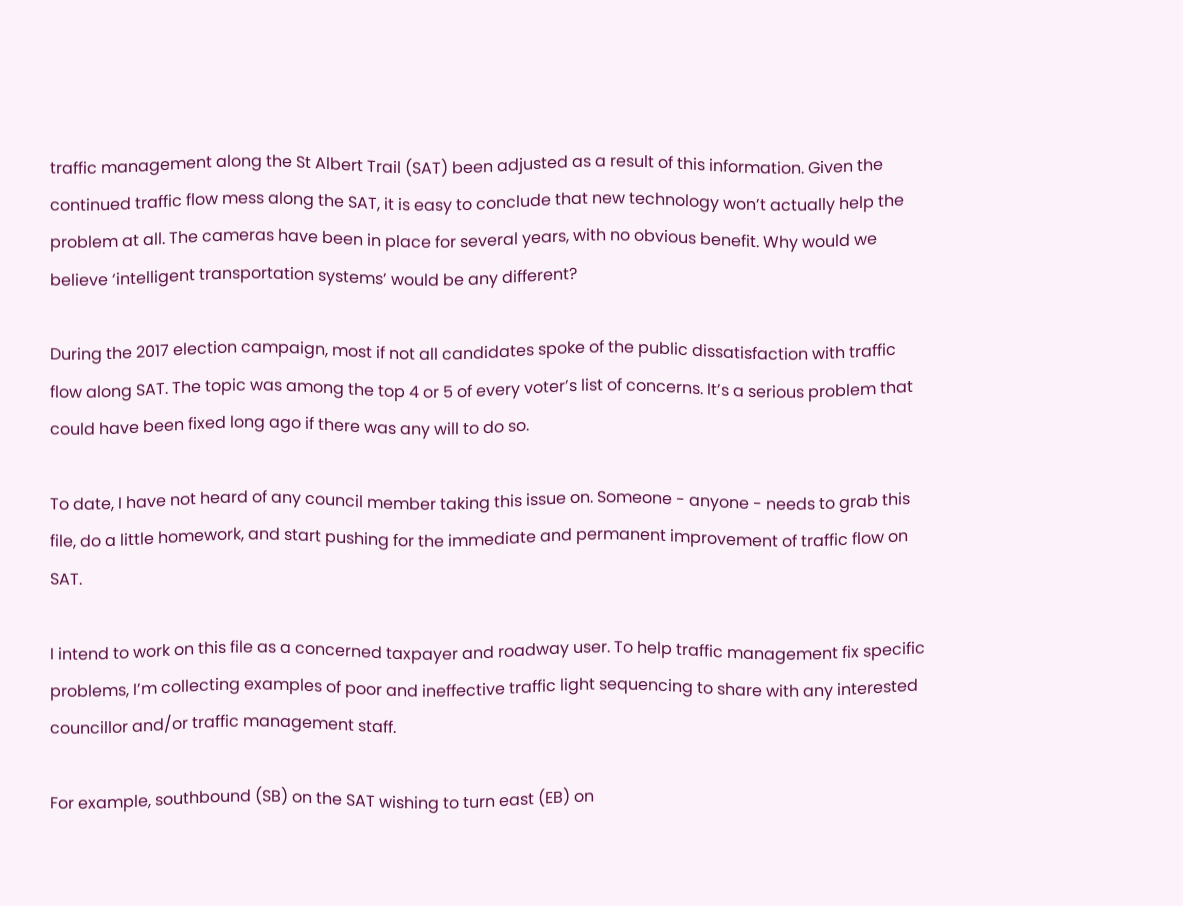traffic management along the St Albert Trail (SAT) been adjusted as a result of this information. Given the continued traffic flow mess along the SAT, it is easy to conclude that new technology won’t actually help the problem at all. The cameras have been in place for several years, with no obvious benefit. Why would we believe ‘intelligent transportation systems’ would be any different?

During the 2017 election campaign, most if not all candidates spoke of the public dissatisfaction with traffic flow along SAT. The topic was among the top 4 or 5 of every voter’s list of concerns. It’s a serious problem that could have been fixed long ago if there was any will to do so.

To date, I have not heard of any council member taking this issue on. Someone - anyone - needs to grab this file, do a little homework, and start pushing for the immediate and permanent improvement of traffic flow on SAT.

I intend to work on this file as a concerned taxpayer and roadway user. To help traffic management fix specific problems, I’m collecting examples of poor and ineffective traffic light sequencing to share with any interested councillor and/or traffic management staff.

For example, southbound (SB) on the SAT wishing to turn east (EB) on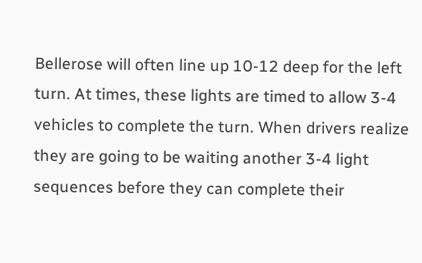Bellerose will often line up 10-12 deep for the left turn. At times, these lights are timed to allow 3-4 vehicles to complete the turn. When drivers realize they are going to be waiting another 3-4 light sequences before they can complete their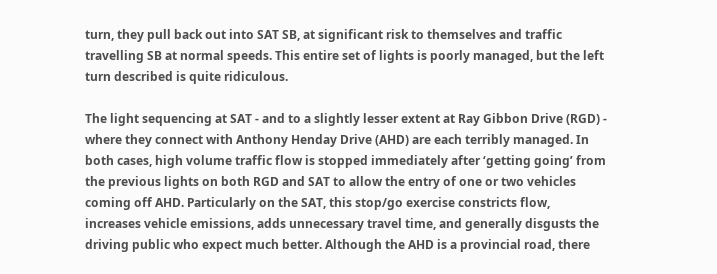turn, they pull back out into SAT SB, at significant risk to themselves and traffic travelling SB at normal speeds. This entire set of lights is poorly managed, but the left turn described is quite ridiculous.

The light sequencing at SAT - and to a slightly lesser extent at Ray Gibbon Drive (RGD) - where they connect with Anthony Henday Drive (AHD) are each terribly managed. In both cases, high volume traffic flow is stopped immediately after ‘getting going’ from the previous lights on both RGD and SAT to allow the entry of one or two vehicles coming off AHD. Particularly on the SAT, this stop/go exercise constricts flow, increases vehicle emissions, adds unnecessary travel time, and generally disgusts the driving public who expect much better. Although the AHD is a provincial road, there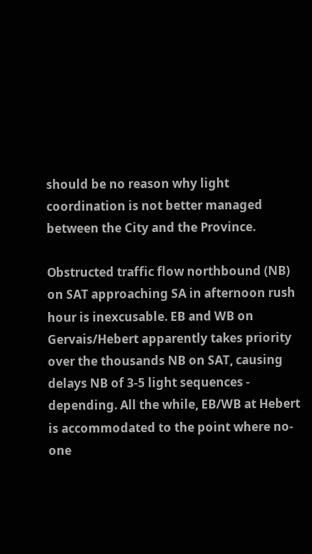should be no reason why light coordination is not better managed between the City and the Province.

Obstructed traffic flow northbound (NB) on SAT approaching SA in afternoon rush hour is inexcusable. EB and WB on Gervais/Hebert apparently takes priority over the thousands NB on SAT, causing delays NB of 3-5 light sequences - depending. All the while, EB/WB at Hebert is accommodated to the point where no-one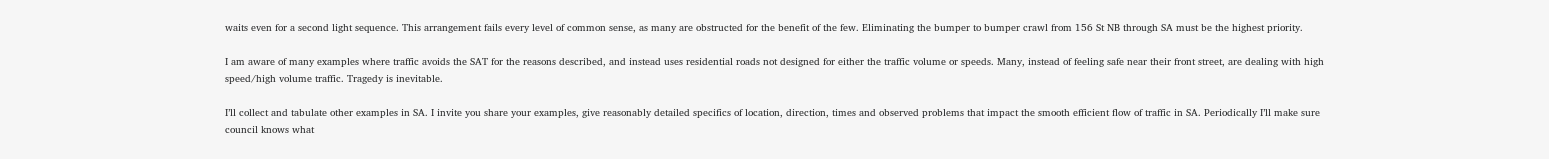waits even for a second light sequence. This arrangement fails every level of common sense, as many are obstructed for the benefit of the few. Eliminating the bumper to bumper crawl from 156 St NB through SA must be the highest priority.

I am aware of many examples where traffic avoids the SAT for the reasons described, and instead uses residential roads not designed for either the traffic volume or speeds. Many, instead of feeling safe near their front street, are dealing with high speed/high volume traffic. Tragedy is inevitable.

I’ll collect and tabulate other examples in SA. I invite you share your examples, give reasonably detailed specifics of location, direction, times and observed problems that impact the smooth efficient flow of traffic in SA. Periodically I’ll make sure council knows what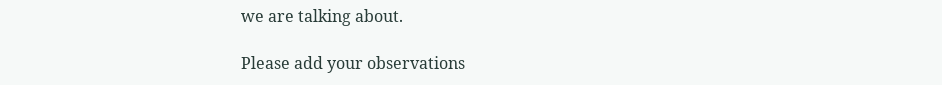we are talking about.

Please add your observations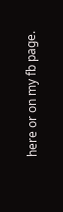here or on my fb page.